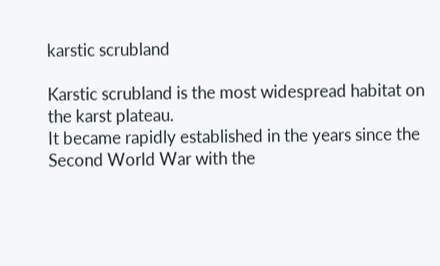karstic scrubland

Karstic scrubland is the most widespread habitat on the karst plateau.
It became rapidly established in the years since the Second World War with the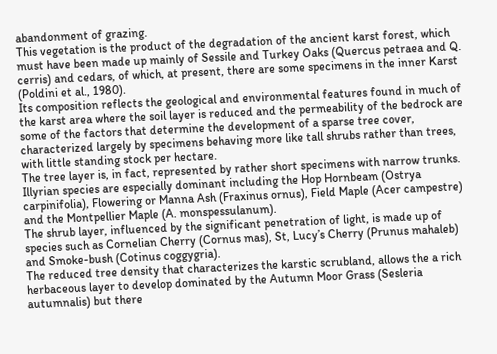abandonment of grazing.
This vegetation is the product of the degradation of the ancient karst forest, which must have been made up mainly of Sessile and Turkey Oaks (Quercus petraea and Q. cerris) and cedars, of which, at present, there are some specimens in the inner Karst (Poldini et al., 1980).
Its composition reflects the geological and environmental features found in much of the karst area where the soil layer is reduced and the permeability of the bedrock are some of the factors that determine the development of a sparse tree cover, characterized largely by specimens behaving more like tall shrubs rather than trees, with little standing stock per hectare.
The tree layer is, in fact, represented by rather short specimens with narrow trunks. Illyrian species are especially dominant including the Hop Hornbeam (Ostrya carpinifolia), Flowering or Manna Ash (Fraxinus ornus), Field Maple (Acer campestre) and the Montpellier Maple (A. monspessulanum).
The shrub layer, influenced by the significant penetration of light, is made up of species such as Cornelian Cherry (Cornus mas), St, Lucy’s Cherry (Prunus mahaleb) and Smoke-bush (Cotinus coggygria).
The reduced tree density that characterizes the karstic scrubland, allows the a rich herbaceous layer to develop dominated by the Autumn Moor Grass (Sesleria autumnalis) but there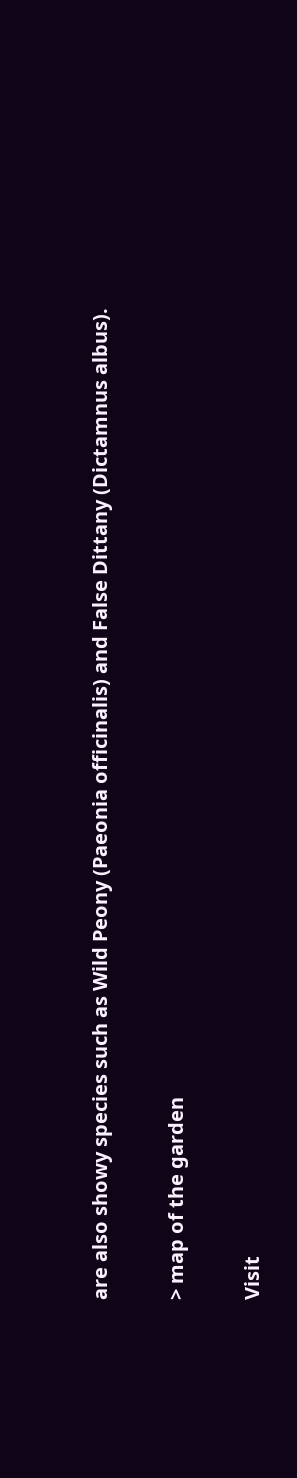are also showy species such as Wild Peony (Paeonia officinalis) and False Dittany (Dictamnus albus).

> map of the garden

Visit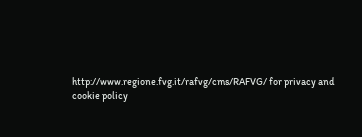http://www.regione.fvg.it/rafvg/cms/RAFVG/ for privacy and cookie policy